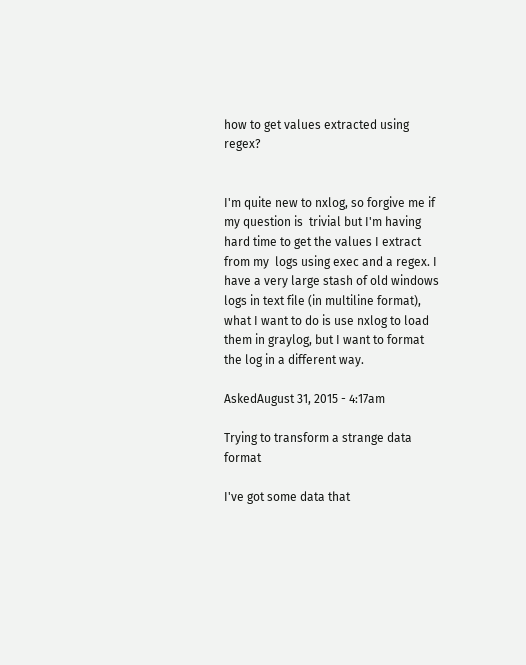how to get values extracted using regex?


I'm quite new to nxlog, so forgive me if my question is  trivial but I'm having hard time to get the values I extract from my  logs using exec and a regex. I have a very large stash of old windows logs in text file (in multiline format), what I want to do is use nxlog to load them in graylog, but I want to format the log in a different way.

AskedAugust 31, 2015 - 4:17am

Trying to transform a strange data format

I've got some data that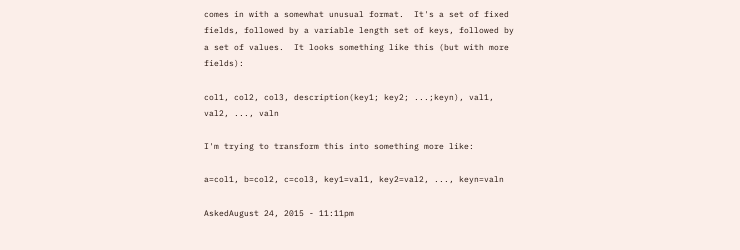comes in with a somewhat unusual format.  It's a set of fixed fields, followed by a variable length set of keys, followed by a set of values.  It looks something like this (but with more fields):

col1, col2, col3, description(key1; key2; ...;keyn), val1, val2, ..., valn

I'm trying to transform this into something more like:

a=col1, b=col2, c=col3, key1=val1, key2=val2, ..., keyn=valn

AskedAugust 24, 2015 - 11:11pm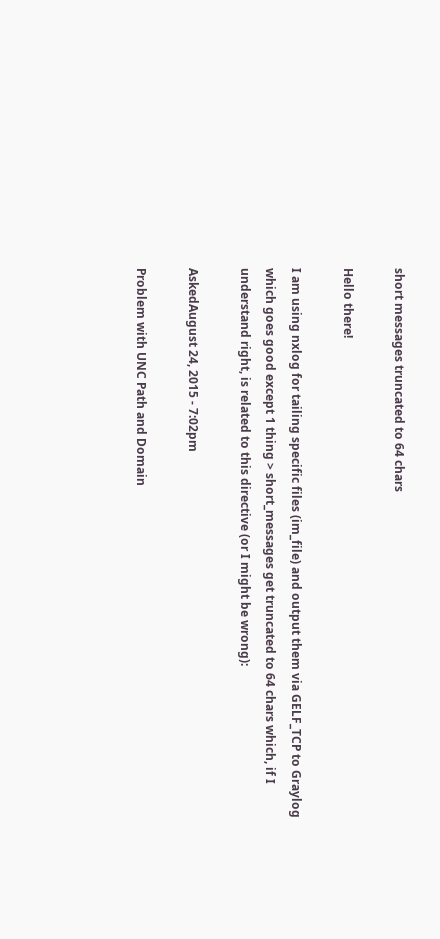short messages truncated to 64 chars

Hello there!

I am using nxlog for tailing specific files (im_file) and output them via GELF_TCP to Graylog which goes good except 1 thing > short_messages get truncated to 64 chars which, if I understand right, is related to this directive (or I might be wrong):

AskedAugust 24, 2015 - 7:02pm

Problem with UNC Path and Domain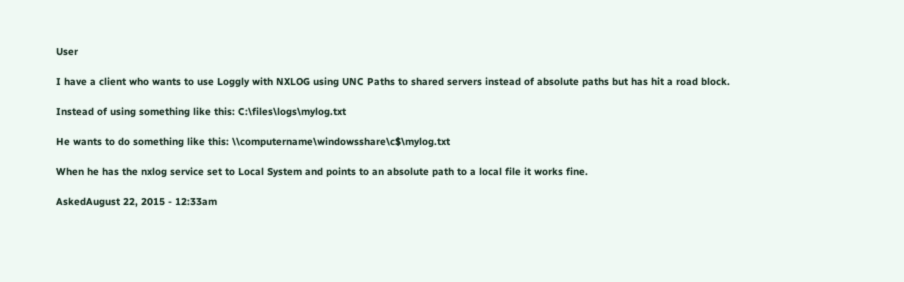User

I have a client who wants to use Loggly with NXLOG using UNC Paths to shared servers instead of absolute paths but has hit a road block.

Instead of using something like this: C:\files\logs\mylog.txt

He wants to do something like this: \\computername\windowsshare\c$\mylog.txt

When he has the nxlog service set to Local System and points to an absolute path to a local file it works fine.

AskedAugust 22, 2015 - 12:33am